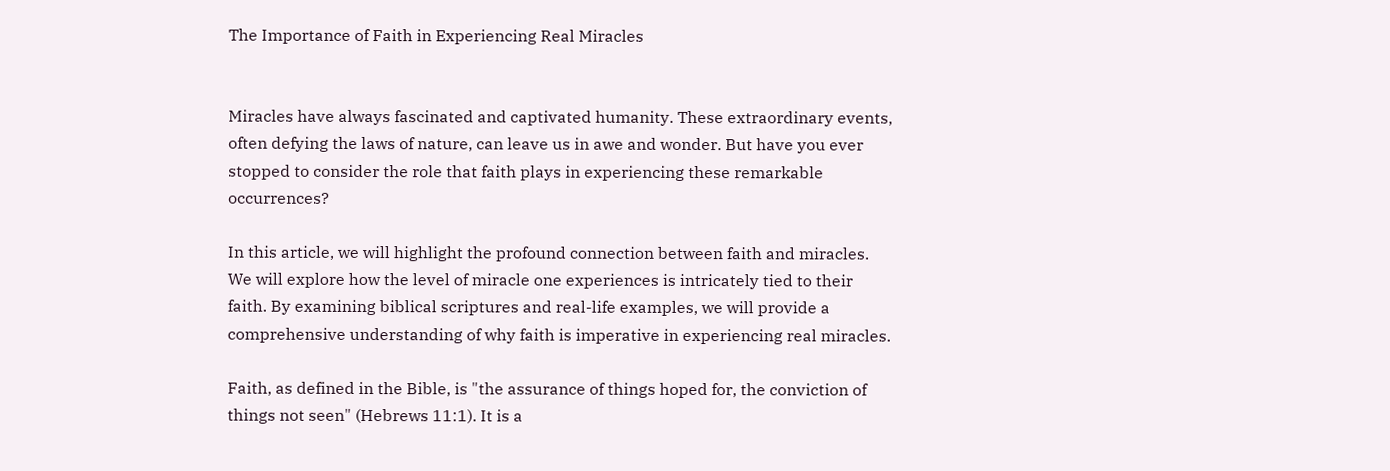The Importance of Faith in Experiencing Real Miracles


Miracles have always fascinated and captivated humanity. These extraordinary events, often defying the laws of nature, can leave us in awe and wonder. But have you ever stopped to consider the role that faith plays in experiencing these remarkable occurrences?

In this article, we will highlight the profound connection between faith and miracles. We will explore how the level of miracle one experiences is intricately tied to their faith. By examining biblical scriptures and real-life examples, we will provide a comprehensive understanding of why faith is imperative in experiencing real miracles.

Faith, as defined in the Bible, is "the assurance of things hoped for, the conviction of things not seen" (Hebrews 11:1). It is a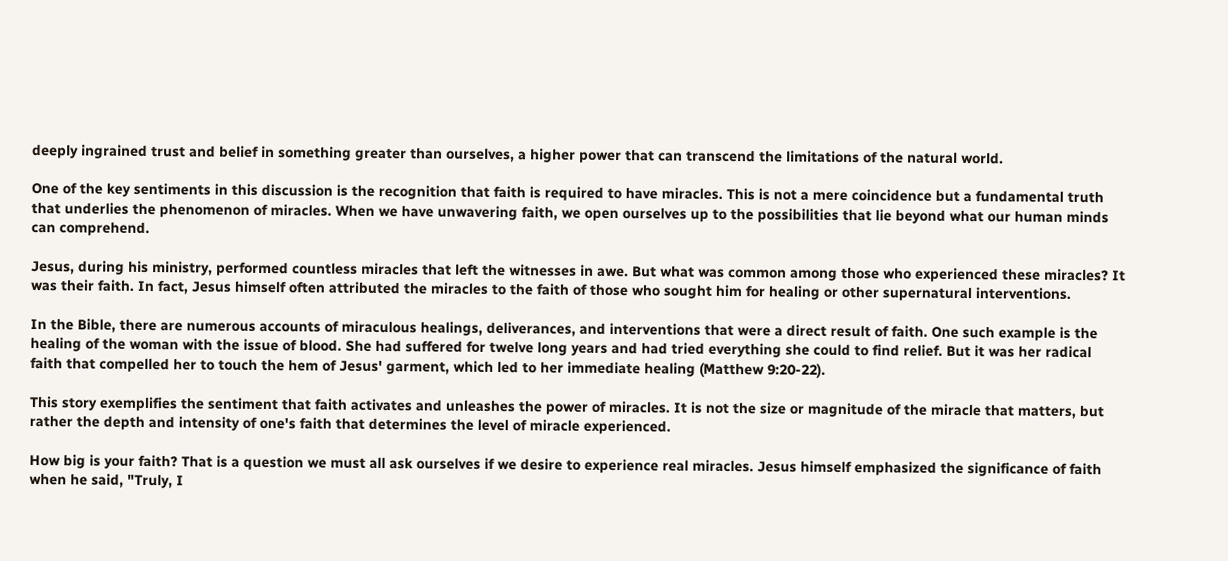deeply ingrained trust and belief in something greater than ourselves, a higher power that can transcend the limitations of the natural world.

One of the key sentiments in this discussion is the recognition that faith is required to have miracles. This is not a mere coincidence but a fundamental truth that underlies the phenomenon of miracles. When we have unwavering faith, we open ourselves up to the possibilities that lie beyond what our human minds can comprehend.

Jesus, during his ministry, performed countless miracles that left the witnesses in awe. But what was common among those who experienced these miracles? It was their faith. In fact, Jesus himself often attributed the miracles to the faith of those who sought him for healing or other supernatural interventions.

In the Bible, there are numerous accounts of miraculous healings, deliverances, and interventions that were a direct result of faith. One such example is the healing of the woman with the issue of blood. She had suffered for twelve long years and had tried everything she could to find relief. But it was her radical faith that compelled her to touch the hem of Jesus' garment, which led to her immediate healing (Matthew 9:20-22).

This story exemplifies the sentiment that faith activates and unleashes the power of miracles. It is not the size or magnitude of the miracle that matters, but rather the depth and intensity of one's faith that determines the level of miracle experienced.

How big is your faith? That is a question we must all ask ourselves if we desire to experience real miracles. Jesus himself emphasized the significance of faith when he said, "Truly, I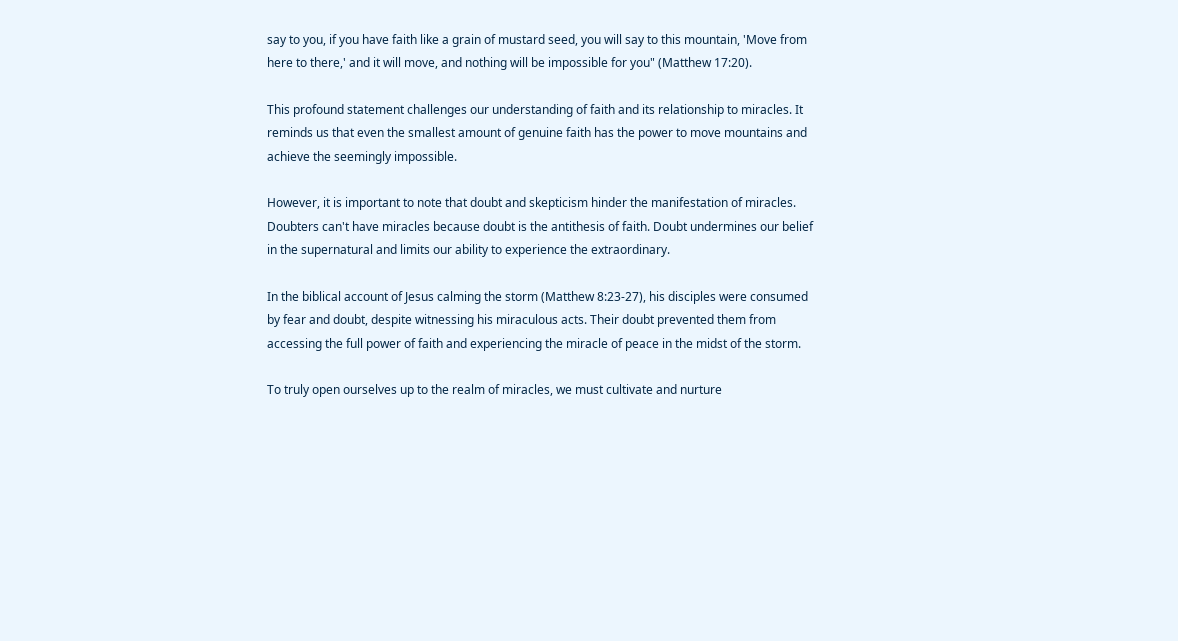say to you, if you have faith like a grain of mustard seed, you will say to this mountain, 'Move from here to there,' and it will move, and nothing will be impossible for you" (Matthew 17:20).

This profound statement challenges our understanding of faith and its relationship to miracles. It reminds us that even the smallest amount of genuine faith has the power to move mountains and achieve the seemingly impossible.

However, it is important to note that doubt and skepticism hinder the manifestation of miracles. Doubters can't have miracles because doubt is the antithesis of faith. Doubt undermines our belief in the supernatural and limits our ability to experience the extraordinary.

In the biblical account of Jesus calming the storm (Matthew 8:23-27), his disciples were consumed by fear and doubt, despite witnessing his miraculous acts. Their doubt prevented them from accessing the full power of faith and experiencing the miracle of peace in the midst of the storm.

To truly open ourselves up to the realm of miracles, we must cultivate and nurture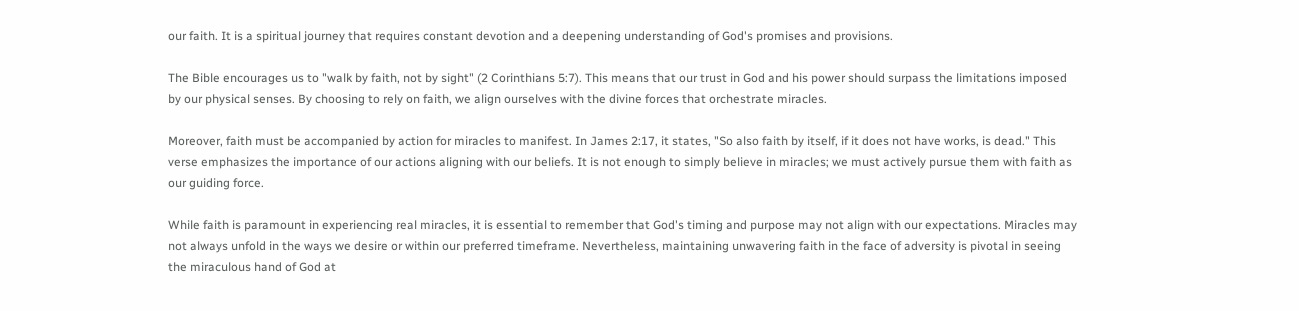our faith. It is a spiritual journey that requires constant devotion and a deepening understanding of God's promises and provisions.

The Bible encourages us to "walk by faith, not by sight" (2 Corinthians 5:7). This means that our trust in God and his power should surpass the limitations imposed by our physical senses. By choosing to rely on faith, we align ourselves with the divine forces that orchestrate miracles.

Moreover, faith must be accompanied by action for miracles to manifest. In James 2:17, it states, "So also faith by itself, if it does not have works, is dead." This verse emphasizes the importance of our actions aligning with our beliefs. It is not enough to simply believe in miracles; we must actively pursue them with faith as our guiding force.

While faith is paramount in experiencing real miracles, it is essential to remember that God's timing and purpose may not align with our expectations. Miracles may not always unfold in the ways we desire or within our preferred timeframe. Nevertheless, maintaining unwavering faith in the face of adversity is pivotal in seeing the miraculous hand of God at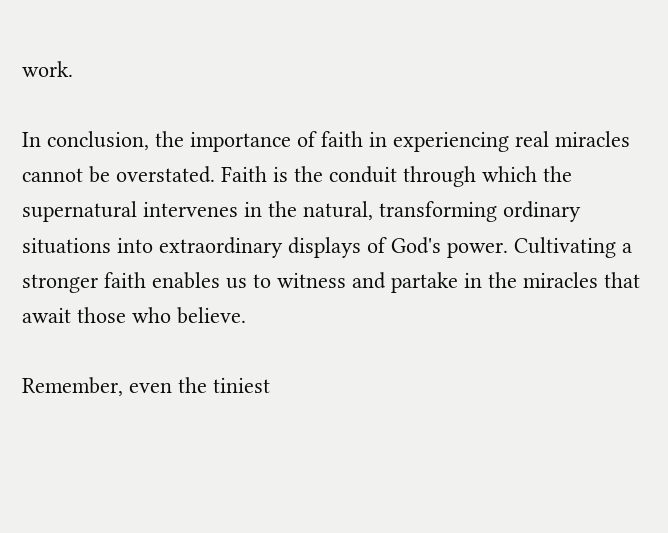work.

In conclusion, the importance of faith in experiencing real miracles cannot be overstated. Faith is the conduit through which the supernatural intervenes in the natural, transforming ordinary situations into extraordinary displays of God's power. Cultivating a stronger faith enables us to witness and partake in the miracles that await those who believe.

Remember, even the tiniest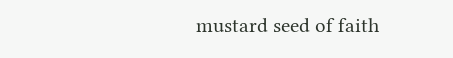mustard seed of faith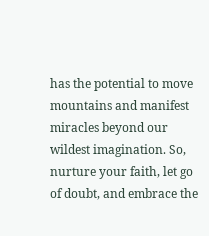has the potential to move mountains and manifest miracles beyond our wildest imagination. So, nurture your faith, let go of doubt, and embrace the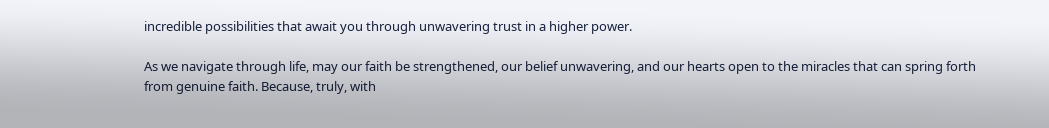incredible possibilities that await you through unwavering trust in a higher power.

As we navigate through life, may our faith be strengthened, our belief unwavering, and our hearts open to the miracles that can spring forth from genuine faith. Because, truly, with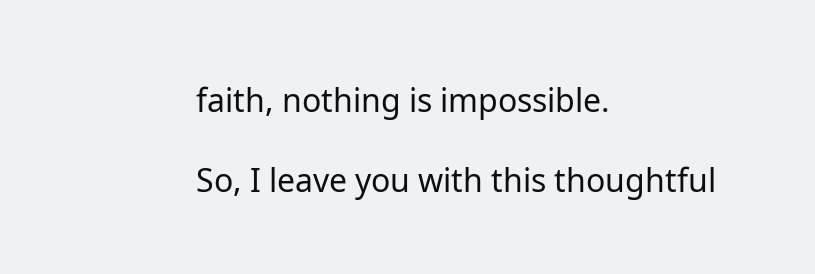faith, nothing is impossible.

So, I leave you with this thoughtful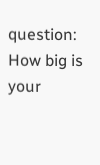question: How big is your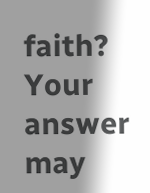faith? Your answer may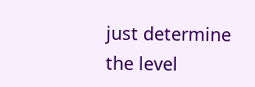just determine the level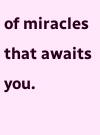of miracles that awaits you.